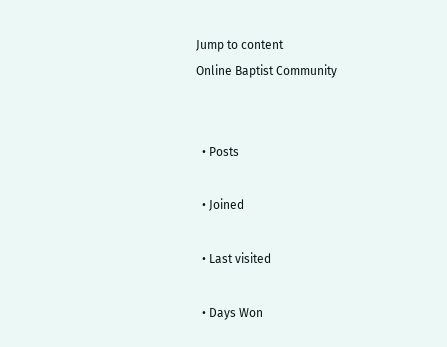Jump to content
Online Baptist Community


  • Posts

  • Joined

  • Last visited

  • Days Won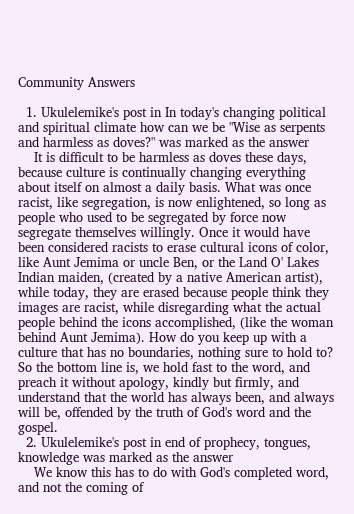Community Answers

  1. Ukulelemike's post in In today's changing political and spiritual climate how can we be "Wise as serpents and harmless as doves?" was marked as the answer
    It is difficult to be harmless as doves these days, because culture is continually changing everything about itself on almost a daily basis. What was once racist, like segregation, is now enlightened, so long as people who used to be segregated by force now segregate themselves willingly. Once it would have been considered racists to erase cultural icons of color, like Aunt Jemima or uncle Ben, or the Land O' Lakes Indian maiden, (created by a native American artist), while today, they are erased because people think they images are racist, while disregarding what the actual people behind the icons accomplished, (like the woman behind Aunt Jemima). How do you keep up with a culture that has no boundaries, nothing sure to hold to? So the bottom line is, we hold fast to the word, and preach it without apology, kindly but firmly, and understand that the world has always been, and always will be, offended by the truth of God's word and the gospel.
  2. Ukulelemike's post in end of prophecy, tongues, knowledge was marked as the answer
    We know this has to do with God's completed word, and not the coming of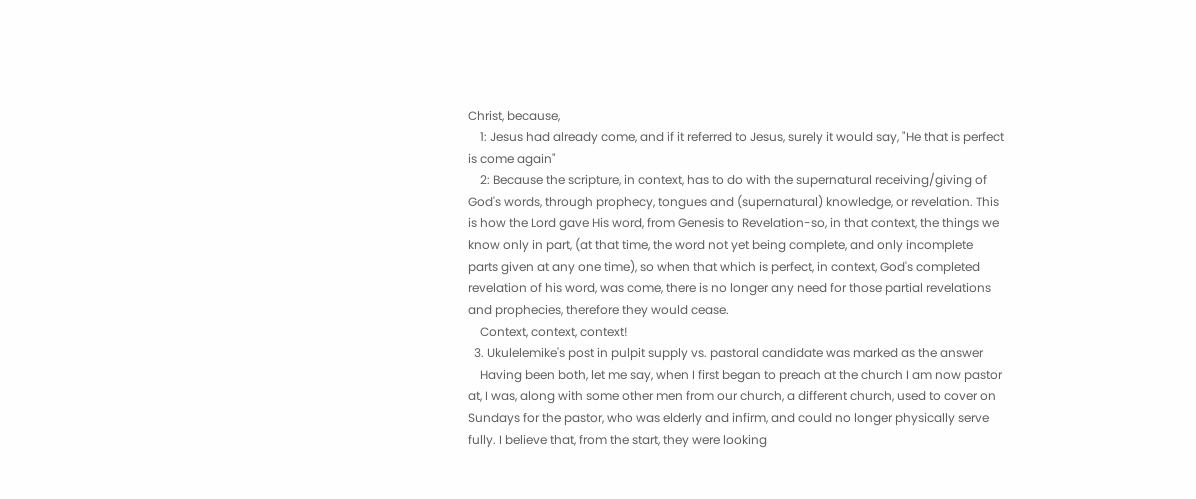Christ, because,
    1: Jesus had already come, and if it referred to Jesus, surely it would say, "He that is perfect is come again"
    2: Because the scripture, in context, has to do with the supernatural receiving/giving of God's words, through prophecy, tongues and (supernatural) knowledge, or revelation. This is how the Lord gave His word, from Genesis to Revelation-so, in that context, the things we know only in part, (at that time, the word not yet being complete, and only incomplete parts given at any one time), so when that which is perfect, in context, God's completed revelation of his word, was come, there is no longer any need for those partial revelations and prophecies, therefore they would cease.
    Context, context, context!
  3. Ukulelemike's post in pulpit supply vs. pastoral candidate was marked as the answer
    Having been both, let me say, when I first began to preach at the church I am now pastor at, I was, along with some other men from our church, a different church, used to cover on Sundays for the pastor, who was elderly and infirm, and could no longer physically serve fully. I believe that, from the start, they were looking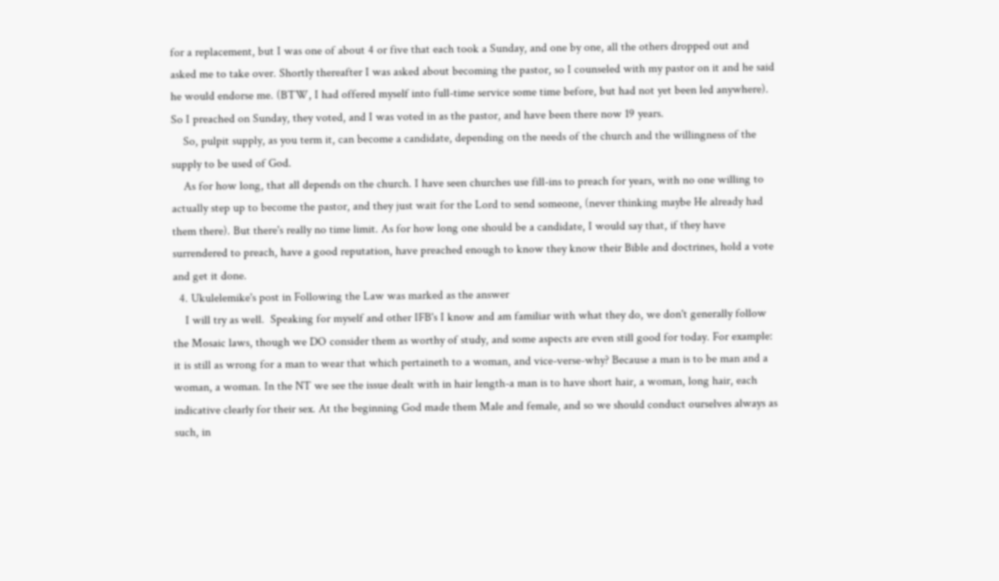for a replacement, but I was one of about 4 or five that each took a Sunday, and one by one, all the others dropped out and asked me to take over. Shortly thereafter I was asked about becoming the pastor, so I counseled with my pastor on it and he said he would endorse me. (BTW, I had offered myself into full-time service some time before, but had not yet been led anywhere). So I preached on Sunday, they voted, and I was voted in as the pastor, and have been there now 19 years.
    So, pulpit supply, as you term it, can become a candidate, depending on the needs of the church and the willingness of the supply to be used of God.
    As for how long, that all depends on the church. I have seen churches use fill-ins to preach for years, with no one willing to actually step up to become the pastor, and they just wait for the Lord to send someone, (never thinking maybe He already had them there). But there's really no time limit. As for how long one should be a candidate, I would say that, if they have surrendered to preach, have a good reputation, have preached enough to know they know their Bible and doctrines, hold a vote and get it done.
  4. Ukulelemike's post in Following the Law was marked as the answer
    I will try as well.  Speaking for myself and other IFB's I know and am familiar with what they do, we don't generally follow the Mosaic laws, though we DO consider them as worthy of study, and some aspects are even still good for today. For example: it is still as wrong for a man to wear that which pertaineth to a woman, and vice-verse-why? Because a man is to be man and a woman, a woman. In the NT we see the issue dealt with in hair length-a man is to have short hair, a woman, long hair, each indicative clearly for their sex. At the beginning God made them Male and female, and so we should conduct ourselves always as such, in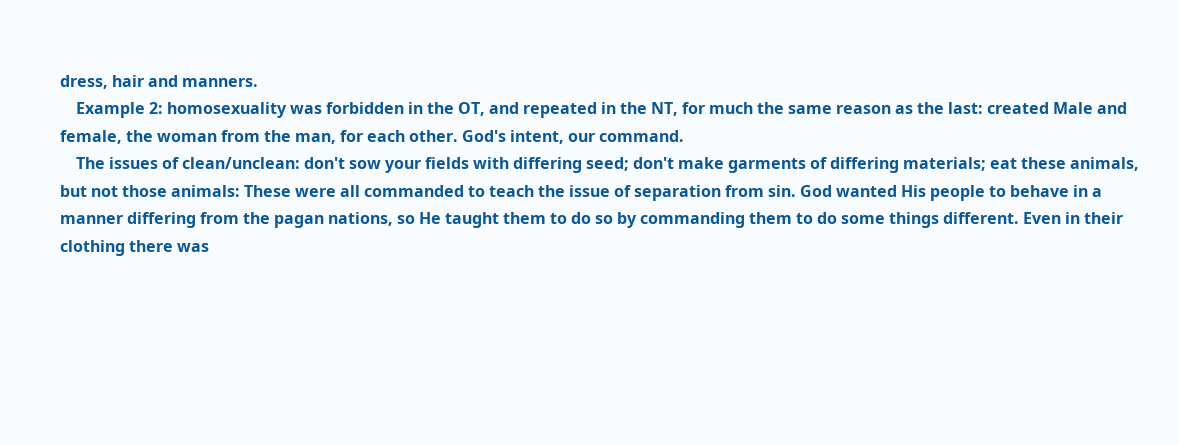dress, hair and manners.
    Example 2: homosexuality was forbidden in the OT, and repeated in the NT, for much the same reason as the last: created Male and female, the woman from the man, for each other. God's intent, our command.
    The issues of clean/unclean: don't sow your fields with differing seed; don't make garments of differing materials; eat these animals, but not those animals: These were all commanded to teach the issue of separation from sin. God wanted His people to behave in a manner differing from the pagan nations, so He taught them to do so by commanding them to do some things different. Even in their clothing there was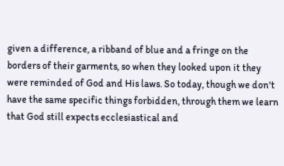given a difference, a ribband of blue and a fringe on the borders of their garments, so when they looked upon it they were reminded of God and His laws. So today, though we don't have the same specific things forbidden, through them we learn that God still expects ecclesiastical and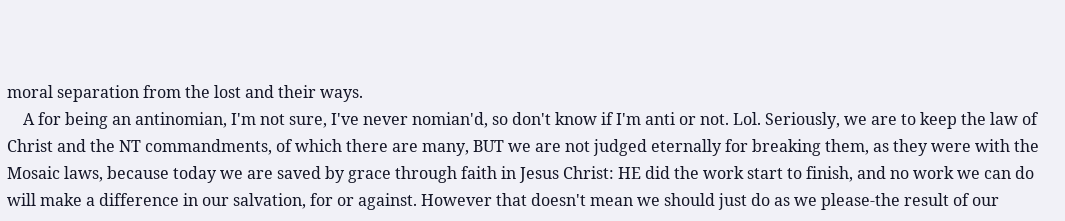moral separation from the lost and their ways.
    A for being an antinomian, I'm not sure, I've never nomian'd, so don't know if I'm anti or not. Lol. Seriously, we are to keep the law of Christ and the NT commandments, of which there are many, BUT we are not judged eternally for breaking them, as they were with the Mosaic laws, because today we are saved by grace through faith in Jesus Christ: HE did the work start to finish, and no work we can do will make a difference in our salvation, for or against. However that doesn't mean we should just do as we please-the result of our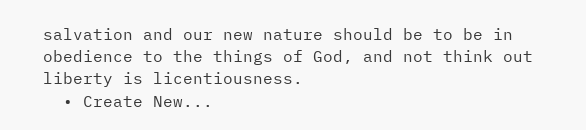salvation and our new nature should be to be in obedience to the things of God, and not think out liberty is licentiousness.
  • Create New...